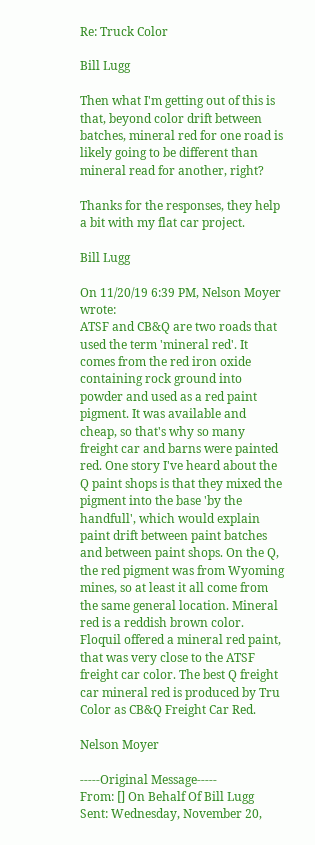Re: Truck Color

Bill Lugg

Then what I'm getting out of this is that, beyond color drift between batches, mineral red for one road is likely going to be different than mineral read for another, right?

Thanks for the responses, they help a bit with my flat car project.

Bill Lugg

On 11/20/19 6:39 PM, Nelson Moyer wrote:
ATSF and CB&Q are two roads that used the term 'mineral red'. It comes from the red iron oxide containing rock ground into powder and used as a red paint pigment. It was available and cheap, so that's why so many freight car and barns were painted red. One story I've heard about the Q paint shops is that they mixed the pigment into the base 'by the handfull', which would explain paint drift between paint batches and between paint shops. On the Q, the red pigment was from Wyoming mines, so at least it all come from the same general location. Mineral red is a reddish brown color. Floquil offered a mineral red paint, that was very close to the ATSF freight car color. The best Q freight car mineral red is produced by Tru Color as CB&Q Freight Car Red.

Nelson Moyer

-----Original Message-----
From: [] On Behalf Of Bill Lugg
Sent: Wednesday, November 20,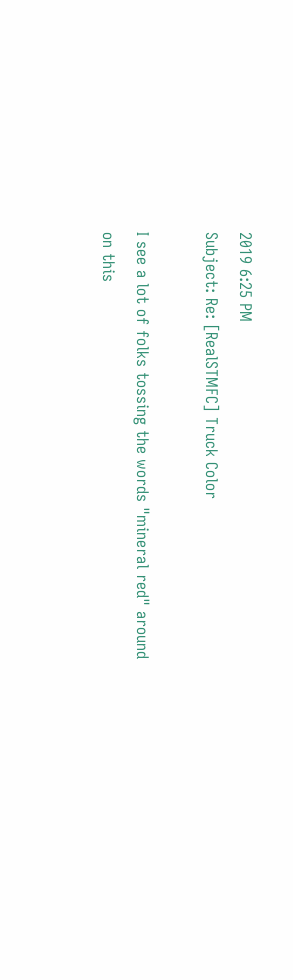2019 6:25 PM
Subject: Re: [RealSTMFC] Truck Color

I see a lot of folks tossing the words "mineral red" around on this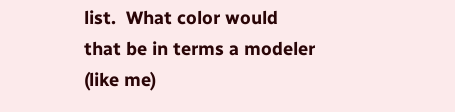list.  What color would that be in terms a modeler (like me)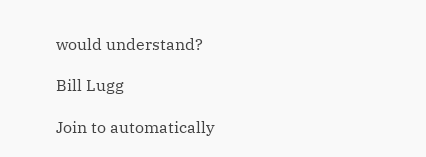would understand?

Bill Lugg

Join to automatically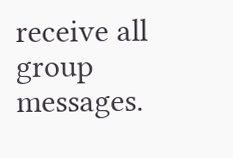receive all group messages.